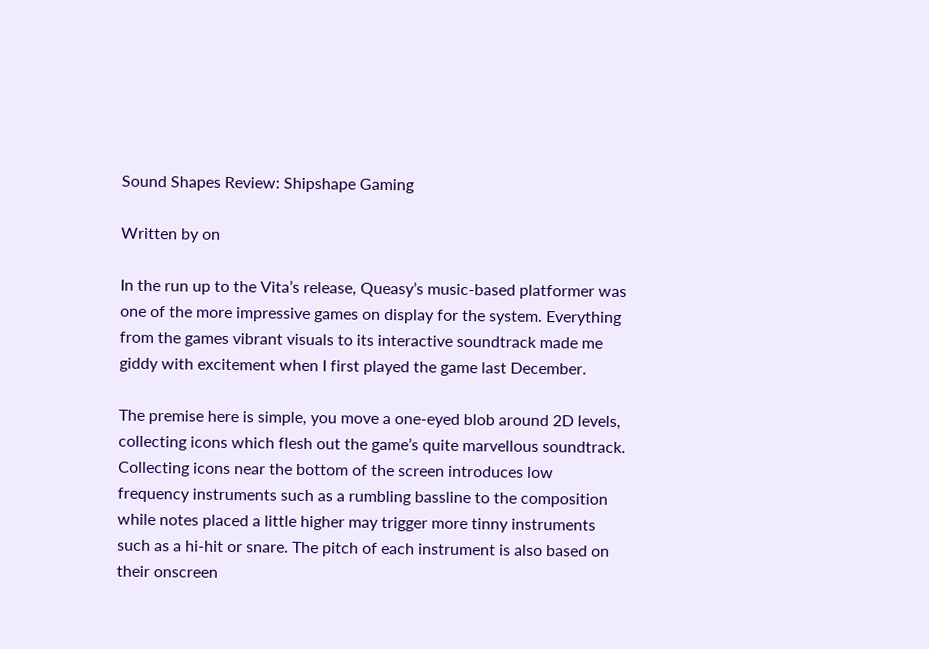Sound Shapes Review: Shipshape Gaming

Written by on

In the run up to the Vita’s release, Queasy’s music-based platformer was one of the more impressive games on display for the system. Everything from the games vibrant visuals to its interactive soundtrack made me giddy with excitement when I first played the game last December.

The premise here is simple, you move a one-eyed blob around 2D levels, collecting icons which flesh out the game’s quite marvellous soundtrack. Collecting icons near the bottom of the screen introduces low frequency instruments such as a rumbling bassline to the composition while notes placed a little higher may trigger more tinny instruments such as a hi-hit or snare. The pitch of each instrument is also based on their onscreen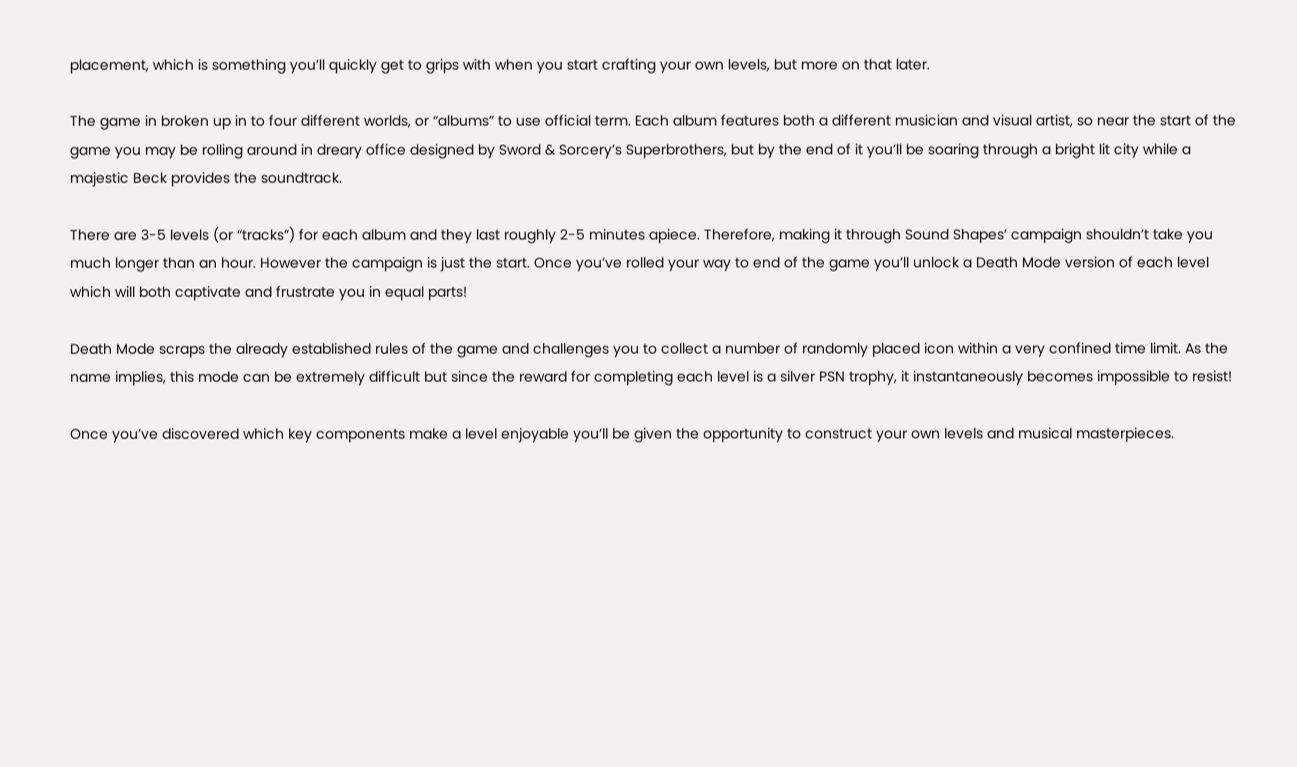placement, which is something you’ll quickly get to grips with when you start crafting your own levels, but more on that later.

The game in broken up in to four different worlds, or “albums” to use official term. Each album features both a different musician and visual artist, so near the start of the game you may be rolling around in dreary office designed by Sword & Sorcery’s Superbrothers, but by the end of it you’ll be soaring through a bright lit city while a majestic Beck provides the soundtrack.

There are 3-5 levels (or “tracks”) for each album and they last roughly 2-5 minutes apiece. Therefore, making it through Sound Shapes’ campaign shouldn’t take you much longer than an hour. However the campaign is just the start. Once you’ve rolled your way to end of the game you’ll unlock a Death Mode version of each level which will both captivate and frustrate you in equal parts!

Death Mode scraps the already established rules of the game and challenges you to collect a number of randomly placed icon within a very confined time limit. As the name implies, this mode can be extremely difficult but since the reward for completing each level is a silver PSN trophy, it instantaneously becomes impossible to resist!

Once you’ve discovered which key components make a level enjoyable you’ll be given the opportunity to construct your own levels and musical masterpieces.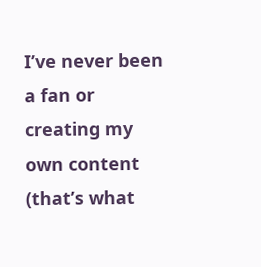I’ve never been a fan or creating my own content (that’s what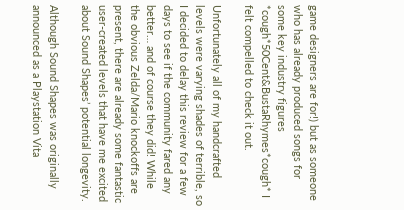game designers are for!) but as someone who has already produced songs for some key industry figures *cough*50Cent&BustaRhymes*cough* I felt compelled to check it out.

Unfortunately all of my handcrafted levels were varying shades of terrible, so I decided to delay this review for a few days to see if the community fared any better… and of course they did! While the obvious Zelda/Mario knockoffs are present, there are already some fantastic user-created levels that have me excited about Sound Shapes’ potential longevity.

Although Sound Shapes was originally announced as a Playstation Vita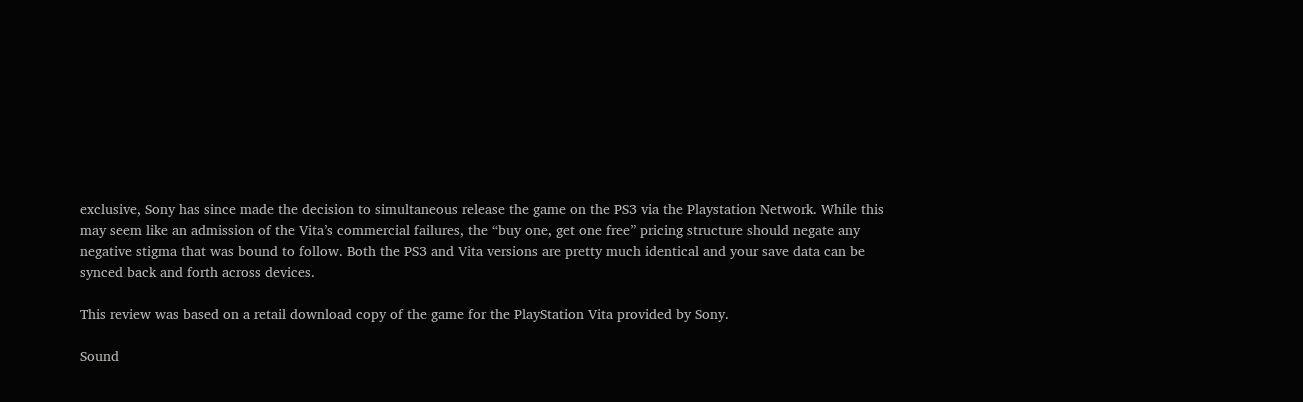exclusive, Sony has since made the decision to simultaneous release the game on the PS3 via the Playstation Network. While this may seem like an admission of the Vita’s commercial failures, the “buy one, get one free” pricing structure should negate any negative stigma that was bound to follow. Both the PS3 and Vita versions are pretty much identical and your save data can be synced back and forth across devices.

This review was based on a retail download copy of the game for the PlayStation Vita provided by Sony.

Sound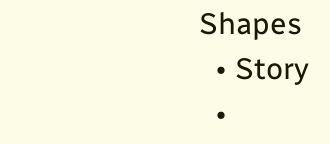Shapes
  • Story
  •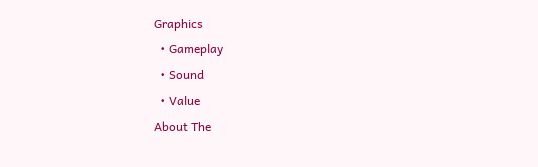Graphics
  • Gameplay
  • Sound
  • Value
About The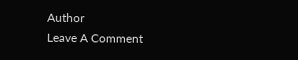Author
Leave A Comment